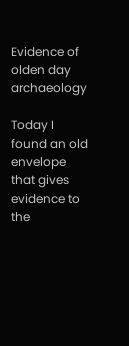Evidence of olden day archaeology

Today I found an old envelope that gives evidence to the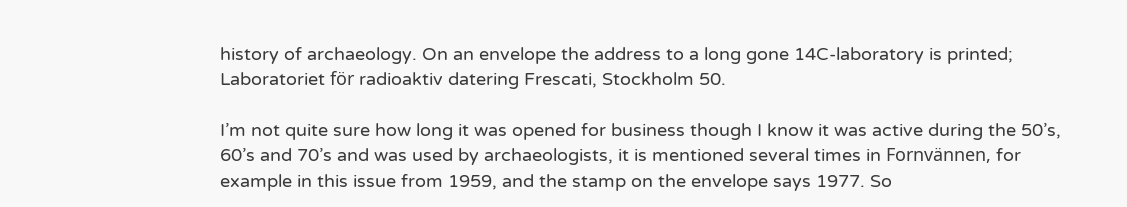history of archaeology. On an envelope the address to a long gone 14C-laboratory is printed; Laboratoriet för radioaktiv datering Frescati, Stockholm 50.

I’m not quite sure how long it was opened for business though I know it was active during the 50’s, 60’s and 70’s and was used by archaeologists, it is mentioned several times in Fornvännen, for example in this issue from 1959, and the stamp on the envelope says 1977. So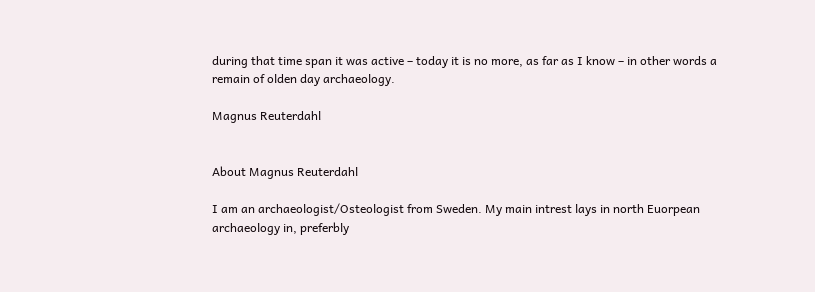during that time span it was active – today it is no more, as far as I know – in other words a remain of olden day archaeology.

Magnus Reuterdahl


About Magnus Reuterdahl

I am an archaeologist/Osteologist from Sweden. My main intrest lays in north Euorpean archaeology in, preferbly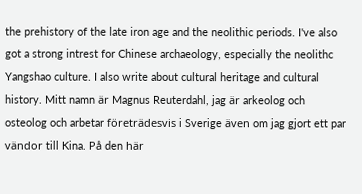the prehistory of the late iron age and the neolithic periods. I've also got a strong intrest for Chinese archaeology, especially the neolithc Yangshao culture. I also write about cultural heritage and cultural history. Mitt namn är Magnus Reuterdahl, jag är arkeolog och osteolog och arbetar företrädesvis i Sverige även om jag gjort ett par vändor till Kina. På den här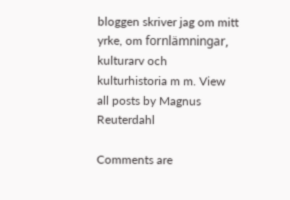bloggen skriver jag om mitt yrke, om fornlämningar, kulturarv och kulturhistoria m m. View all posts by Magnus Reuterdahl

Comments are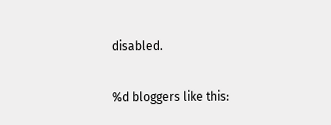disabled.

%d bloggers like this: